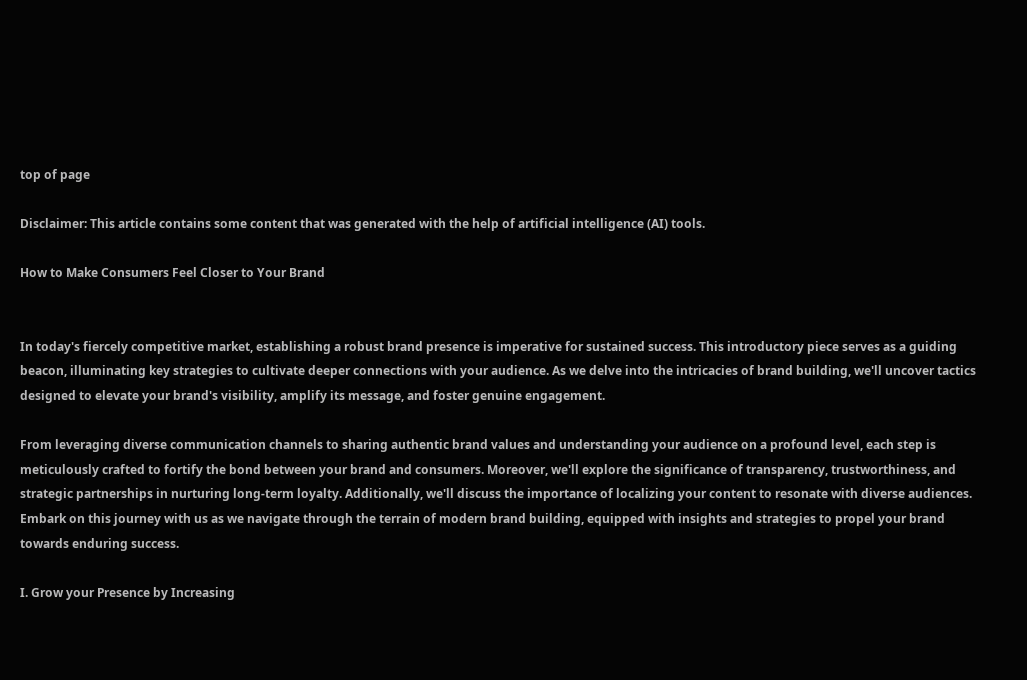top of page

Disclaimer: This article contains some content that was generated with the help of artificial intelligence (AI) tools.

How to Make Consumers Feel Closer to Your Brand


In today's fiercely competitive market, establishing a robust brand presence is imperative for sustained success. This introductory piece serves as a guiding beacon, illuminating key strategies to cultivate deeper connections with your audience. As we delve into the intricacies of brand building, we'll uncover tactics designed to elevate your brand's visibility, amplify its message, and foster genuine engagement.

From leveraging diverse communication channels to sharing authentic brand values and understanding your audience on a profound level, each step is meticulously crafted to fortify the bond between your brand and consumers. Moreover, we'll explore the significance of transparency, trustworthiness, and strategic partnerships in nurturing long-term loyalty. Additionally, we'll discuss the importance of localizing your content to resonate with diverse audiences. Embark on this journey with us as we navigate through the terrain of modern brand building, equipped with insights and strategies to propel your brand towards enduring success.

I. Grow your Presence by Increasing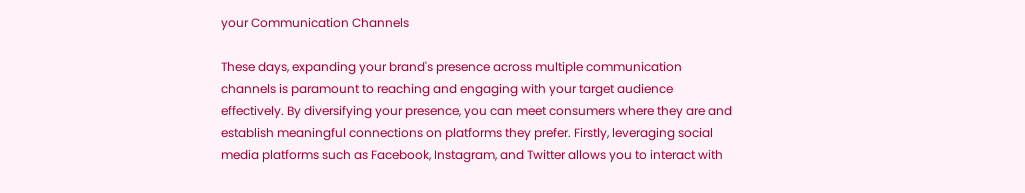your Communication Channels

These days, expanding your brand's presence across multiple communication channels is paramount to reaching and engaging with your target audience effectively. By diversifying your presence, you can meet consumers where they are and establish meaningful connections on platforms they prefer. Firstly, leveraging social media platforms such as Facebook, Instagram, and Twitter allows you to interact with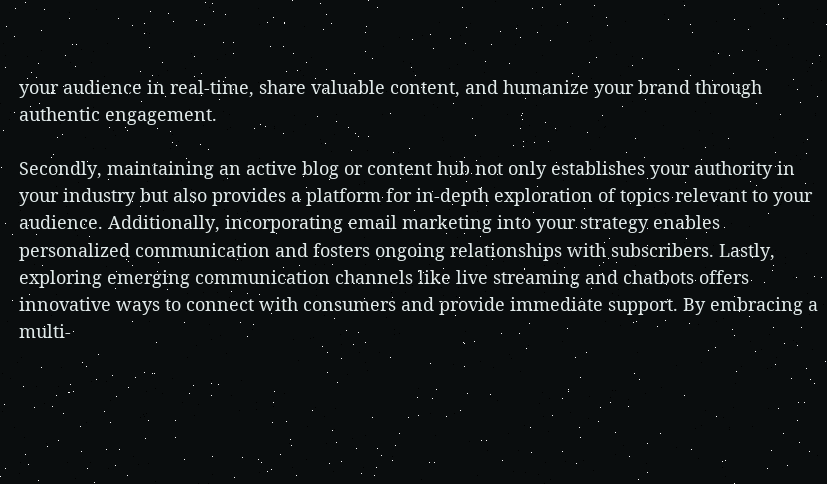your audience in real-time, share valuable content, and humanize your brand through authentic engagement.

Secondly, maintaining an active blog or content hub not only establishes your authority in your industry but also provides a platform for in-depth exploration of topics relevant to your audience. Additionally, incorporating email marketing into your strategy enables personalized communication and fosters ongoing relationships with subscribers. Lastly, exploring emerging communication channels like live streaming and chatbots offers innovative ways to connect with consumers and provide immediate support. By embracing a multi-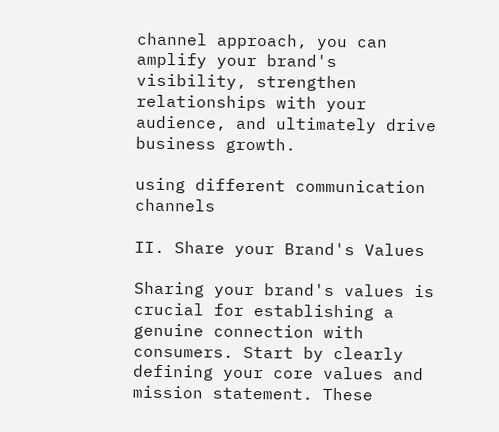channel approach, you can amplify your brand's visibility, strengthen relationships with your audience, and ultimately drive business growth.

using different communication channels

II. Share your Brand's Values

Sharing your brand's values is crucial for establishing a genuine connection with consumers. Start by clearly defining your core values and mission statement. These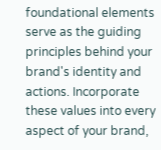foundational elements serve as the guiding principles behind your brand's identity and actions. Incorporate these values into every aspect of your brand,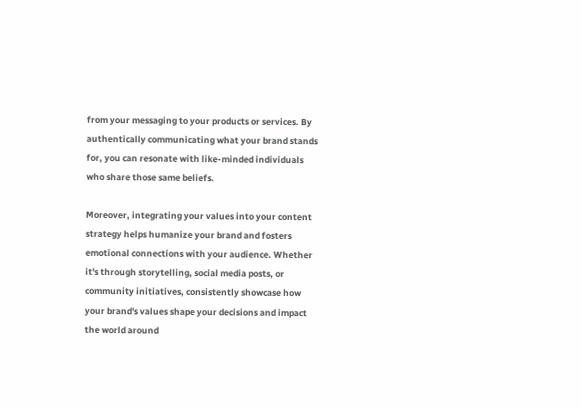from your messaging to your products or services. By authentically communicating what your brand stands for, you can resonate with like-minded individuals who share those same beliefs.

Moreover, integrating your values into your content strategy helps humanize your brand and fosters emotional connections with your audience. Whether it's through storytelling, social media posts, or community initiatives, consistently showcase how your brand's values shape your decisions and impact the world around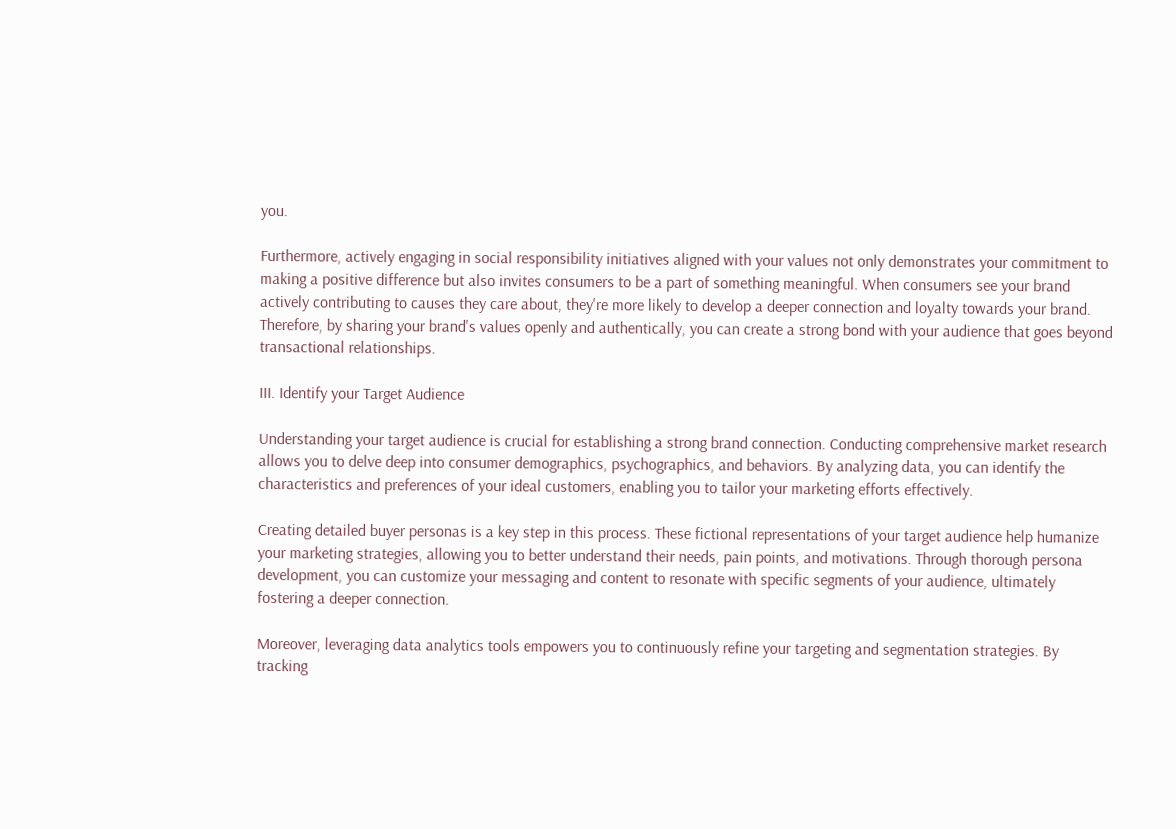you.

Furthermore, actively engaging in social responsibility initiatives aligned with your values not only demonstrates your commitment to making a positive difference but also invites consumers to be a part of something meaningful. When consumers see your brand actively contributing to causes they care about, they're more likely to develop a deeper connection and loyalty towards your brand. Therefore, by sharing your brand's values openly and authentically, you can create a strong bond with your audience that goes beyond transactional relationships.

III. Identify your Target Audience

Understanding your target audience is crucial for establishing a strong brand connection. Conducting comprehensive market research allows you to delve deep into consumer demographics, psychographics, and behaviors. By analyzing data, you can identify the characteristics and preferences of your ideal customers, enabling you to tailor your marketing efforts effectively.

Creating detailed buyer personas is a key step in this process. These fictional representations of your target audience help humanize your marketing strategies, allowing you to better understand their needs, pain points, and motivations. Through thorough persona development, you can customize your messaging and content to resonate with specific segments of your audience, ultimately fostering a deeper connection.

Moreover, leveraging data analytics tools empowers you to continuously refine your targeting and segmentation strategies. By tracking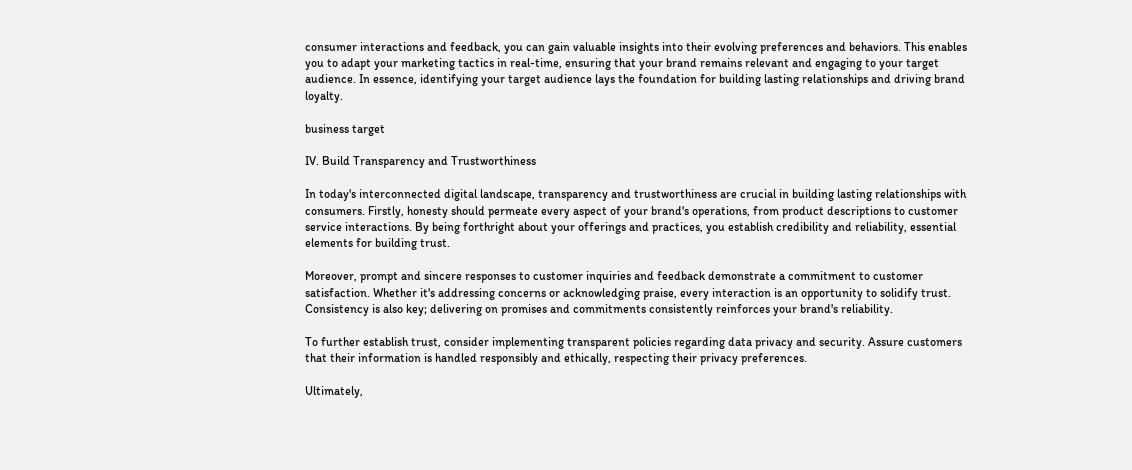consumer interactions and feedback, you can gain valuable insights into their evolving preferences and behaviors. This enables you to adapt your marketing tactics in real-time, ensuring that your brand remains relevant and engaging to your target audience. In essence, identifying your target audience lays the foundation for building lasting relationships and driving brand loyalty.

business target

IV. Build Transparency and Trustworthiness

In today's interconnected digital landscape, transparency and trustworthiness are crucial in building lasting relationships with consumers. Firstly, honesty should permeate every aspect of your brand's operations, from product descriptions to customer service interactions. By being forthright about your offerings and practices, you establish credibility and reliability, essential elements for building trust.

Moreover, prompt and sincere responses to customer inquiries and feedback demonstrate a commitment to customer satisfaction. Whether it's addressing concerns or acknowledging praise, every interaction is an opportunity to solidify trust. Consistency is also key; delivering on promises and commitments consistently reinforces your brand's reliability.

To further establish trust, consider implementing transparent policies regarding data privacy and security. Assure customers that their information is handled responsibly and ethically, respecting their privacy preferences.

Ultimately,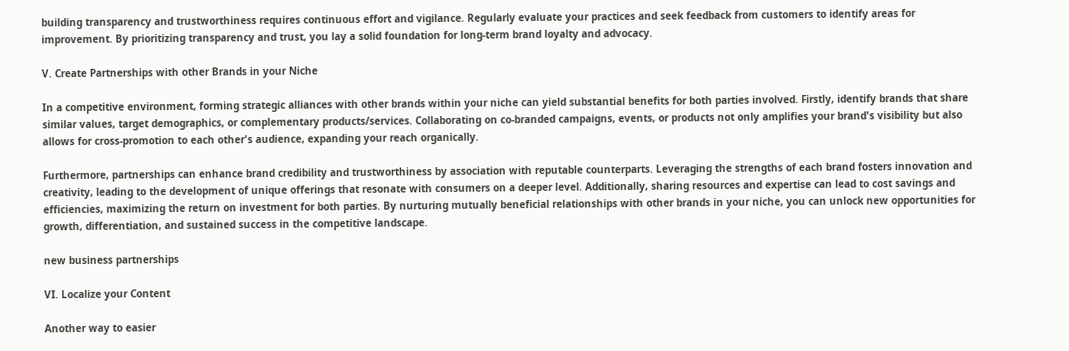building transparency and trustworthiness requires continuous effort and vigilance. Regularly evaluate your practices and seek feedback from customers to identify areas for improvement. By prioritizing transparency and trust, you lay a solid foundation for long-term brand loyalty and advocacy.

V. Create Partnerships with other Brands in your Niche

In a competitive environment, forming strategic alliances with other brands within your niche can yield substantial benefits for both parties involved. Firstly, identify brands that share similar values, target demographics, or complementary products/services. Collaborating on co-branded campaigns, events, or products not only amplifies your brand's visibility but also allows for cross-promotion to each other's audience, expanding your reach organically.

Furthermore, partnerships can enhance brand credibility and trustworthiness by association with reputable counterparts. Leveraging the strengths of each brand fosters innovation and creativity, leading to the development of unique offerings that resonate with consumers on a deeper level. Additionally, sharing resources and expertise can lead to cost savings and efficiencies, maximizing the return on investment for both parties. By nurturing mutually beneficial relationships with other brands in your niche, you can unlock new opportunities for growth, differentiation, and sustained success in the competitive landscape.

new business partnerships

VI. Localize your Content

Another way to easier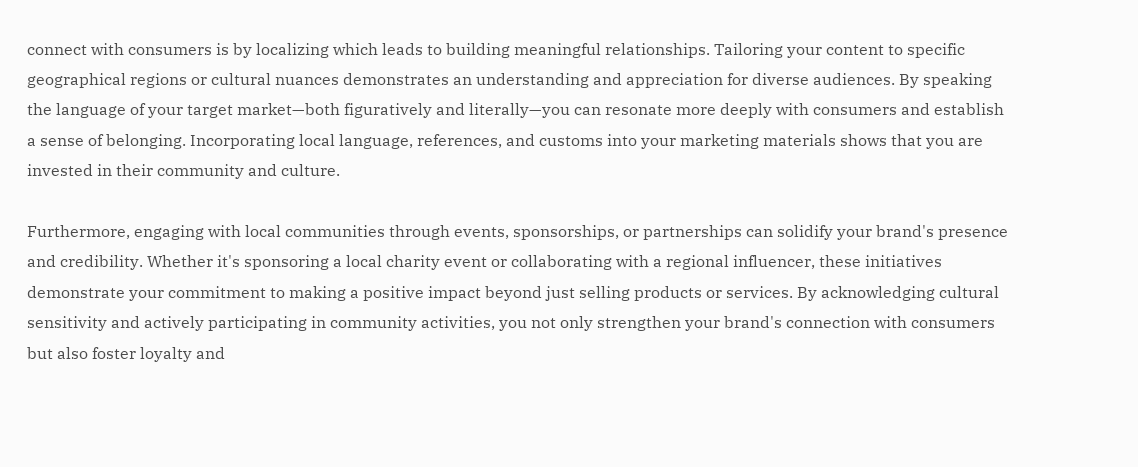connect with consumers is by localizing which leads to building meaningful relationships. Tailoring your content to specific geographical regions or cultural nuances demonstrates an understanding and appreciation for diverse audiences. By speaking the language of your target market—both figuratively and literally—you can resonate more deeply with consumers and establish a sense of belonging. Incorporating local language, references, and customs into your marketing materials shows that you are invested in their community and culture.

Furthermore, engaging with local communities through events, sponsorships, or partnerships can solidify your brand's presence and credibility. Whether it's sponsoring a local charity event or collaborating with a regional influencer, these initiatives demonstrate your commitment to making a positive impact beyond just selling products or services. By acknowledging cultural sensitivity and actively participating in community activities, you not only strengthen your brand's connection with consumers but also foster loyalty and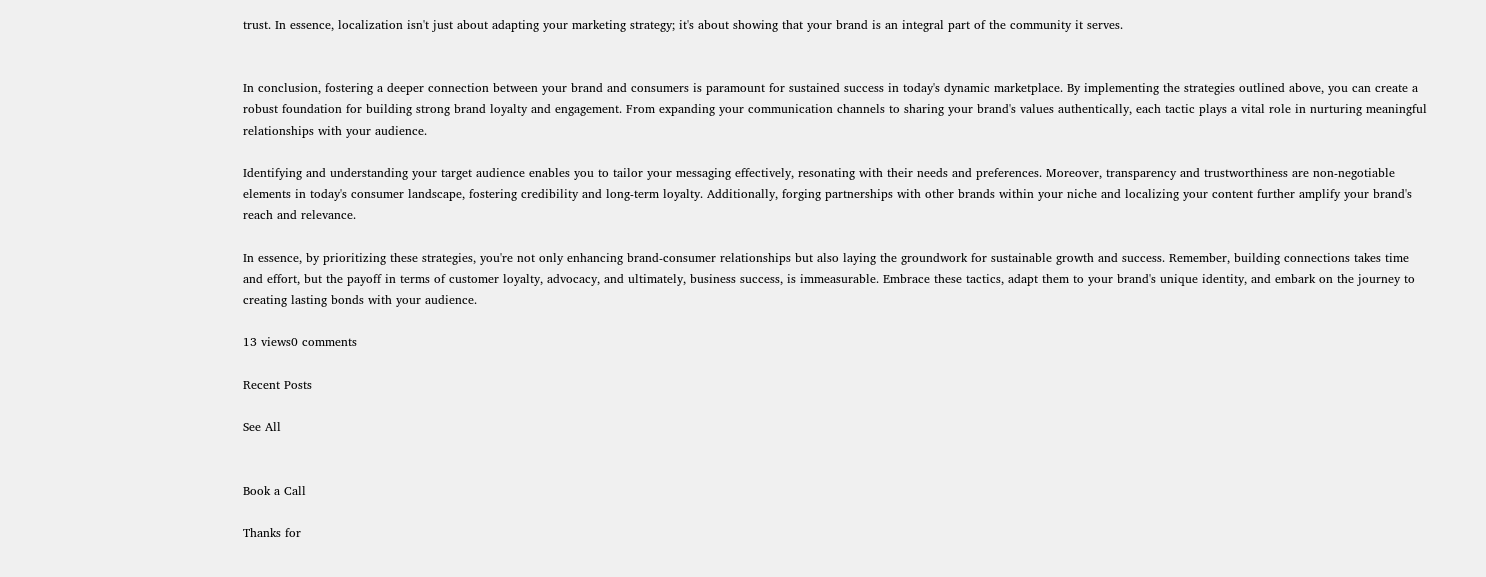trust. In essence, localization isn't just about adapting your marketing strategy; it's about showing that your brand is an integral part of the community it serves.


In conclusion, fostering a deeper connection between your brand and consumers is paramount for sustained success in today's dynamic marketplace. By implementing the strategies outlined above, you can create a robust foundation for building strong brand loyalty and engagement. From expanding your communication channels to sharing your brand's values authentically, each tactic plays a vital role in nurturing meaningful relationships with your audience.

Identifying and understanding your target audience enables you to tailor your messaging effectively, resonating with their needs and preferences. Moreover, transparency and trustworthiness are non-negotiable elements in today's consumer landscape, fostering credibility and long-term loyalty. Additionally, forging partnerships with other brands within your niche and localizing your content further amplify your brand's reach and relevance.

In essence, by prioritizing these strategies, you're not only enhancing brand-consumer relationships but also laying the groundwork for sustainable growth and success. Remember, building connections takes time and effort, but the payoff in terms of customer loyalty, advocacy, and ultimately, business success, is immeasurable. Embrace these tactics, adapt them to your brand's unique identity, and embark on the journey to creating lasting bonds with your audience.

13 views0 comments

Recent Posts

See All


Book a Call

Thanks for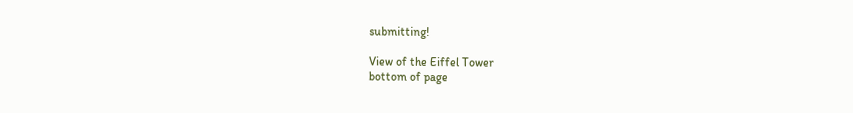submitting!

View of the Eiffel Tower
bottom of page